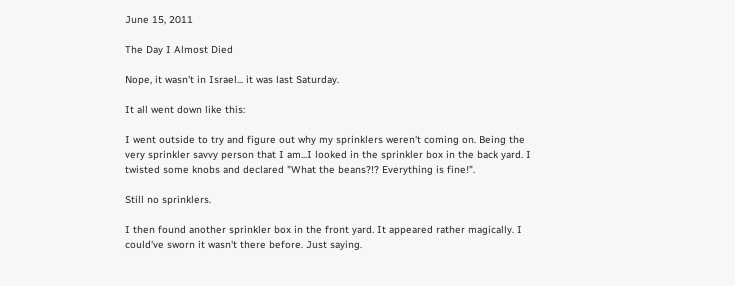June 15, 2011

The Day I Almost Died

Nope, it wasn't in Israel... it was last Saturday.

It all went down like this:

I went outside to try and figure out why my sprinklers weren't coming on. Being the very sprinkler savvy person that I am...I looked in the sprinkler box in the back yard. I twisted some knobs and declared "What the beans?!? Everything is fine!".

Still no sprinklers.

I then found another sprinkler box in the front yard. It appeared rather magically. I could've sworn it wasn't there before. Just saying.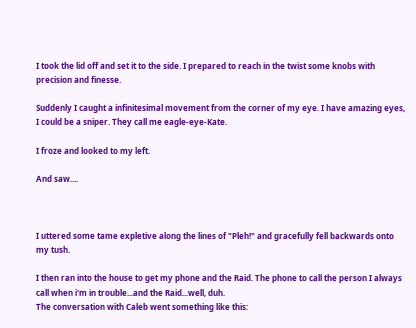I took the lid off and set it to the side. I prepared to reach in the twist some knobs with precision and finesse.

Suddenly I caught a infinitesimal movement from the corner of my eye. I have amazing eyes, I could be a sniper. They call me eagle-eye-Kate.

I froze and looked to my left.

And saw....



I uttered some tame expletive along the lines of "Pleh!" and gracefully fell backwards onto my tush.

I then ran into the house to get my phone and the Raid. The phone to call the person I always call when i'm in trouble...and the Raid...well, duh.
The conversation with Caleb went something like this: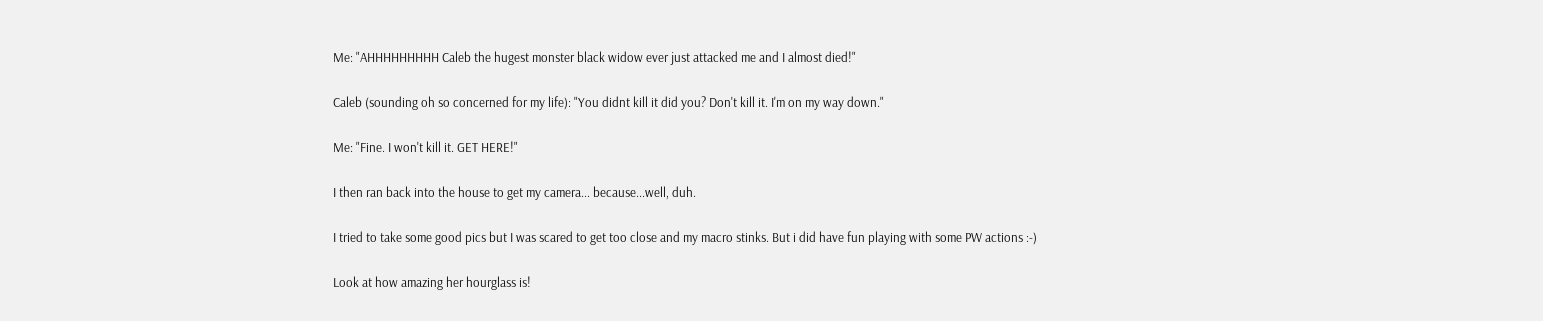Me: "AHHHHHHHHH Caleb the hugest monster black widow ever just attacked me and I almost died!"

Caleb (sounding oh so concerned for my life): "You didnt kill it did you? Don't kill it. I'm on my way down."

Me: "Fine. I won't kill it. GET HERE!"

I then ran back into the house to get my camera... because...well, duh.

I tried to take some good pics but I was scared to get too close and my macro stinks. But i did have fun playing with some PW actions :-)

Look at how amazing her hourglass is!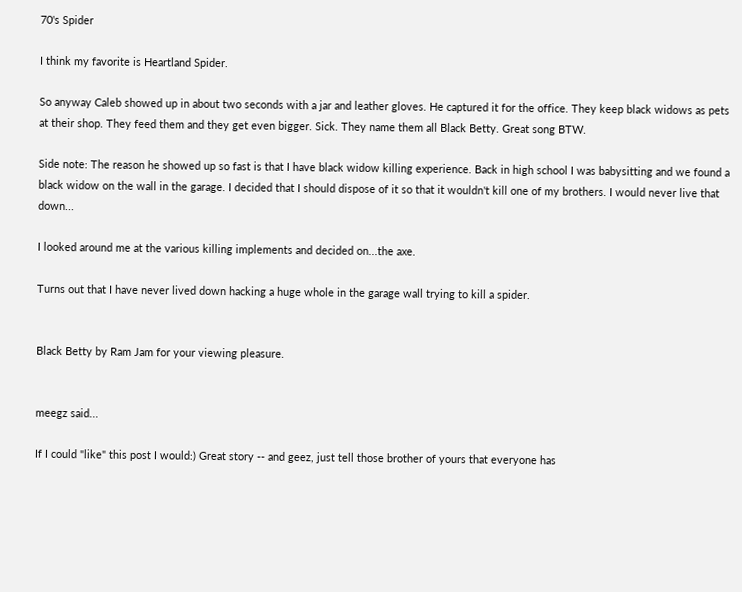70's Spider

I think my favorite is Heartland Spider.

So anyway Caleb showed up in about two seconds with a jar and leather gloves. He captured it for the office. They keep black widows as pets at their shop. They feed them and they get even bigger. Sick. They name them all Black Betty. Great song BTW.

Side note: The reason he showed up so fast is that I have black widow killing experience. Back in high school I was babysitting and we found a black widow on the wall in the garage. I decided that I should dispose of it so that it wouldn't kill one of my brothers. I would never live that down...

I looked around me at the various killing implements and decided on...the axe.

Turns out that I have never lived down hacking a huge whole in the garage wall trying to kill a spider.


Black Betty by Ram Jam for your viewing pleasure.


meegz said...

If I could "like" this post I would:) Great story -- and geez, just tell those brother of yours that everyone has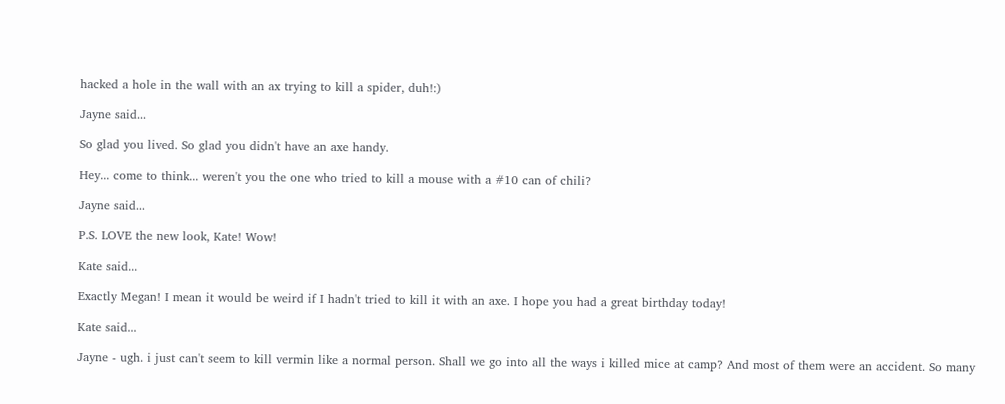hacked a hole in the wall with an ax trying to kill a spider, duh!:)

Jayne said...

So glad you lived. So glad you didn't have an axe handy.

Hey... come to think... weren't you the one who tried to kill a mouse with a #10 can of chili?

Jayne said...

P.S. LOVE the new look, Kate! Wow!

Kate said...

Exactly Megan! I mean it would be weird if I hadn't tried to kill it with an axe. I hope you had a great birthday today!

Kate said...

Jayne - ugh. i just can't seem to kill vermin like a normal person. Shall we go into all the ways i killed mice at camp? And most of them were an accident. So many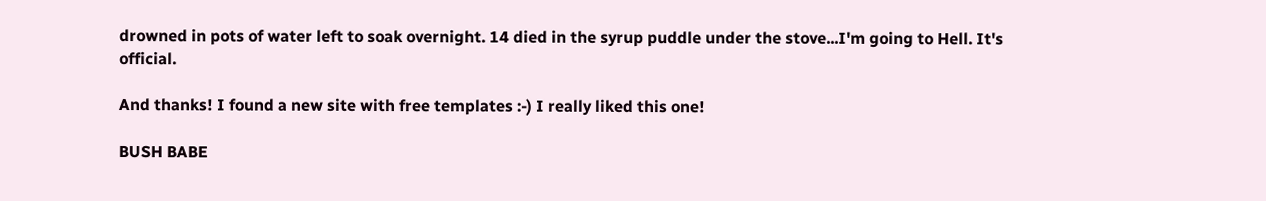drowned in pots of water left to soak overnight. 14 died in the syrup puddle under the stove...I'm going to Hell. It's official.

And thanks! I found a new site with free templates :-) I really liked this one!

BUSH BABE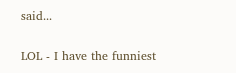said...

LOL - I have the funniest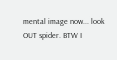mental image now... look OUT spider. BTW I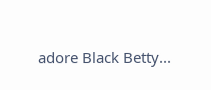adore Black Betty...